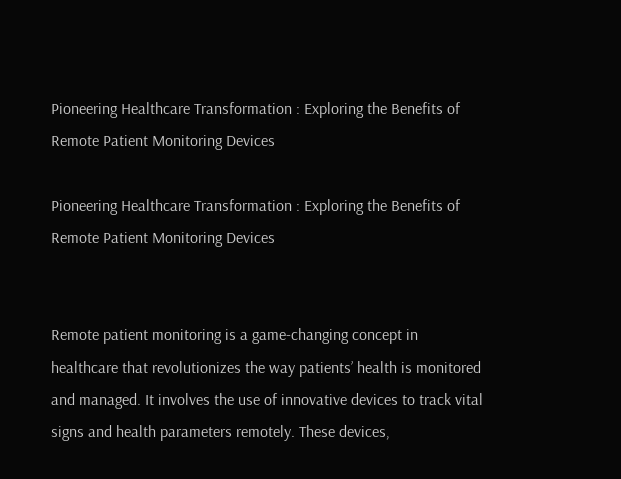Pioneering Healthcare Transformation : Exploring the Benefits of Remote Patient Monitoring Devices

Pioneering Healthcare Transformation : Exploring the Benefits of Remote Patient Monitoring Devices


Remote patient monitoring is a game-changing concept in healthcare that revolutionizes the way patients’ health is monitored and managed. It involves the use of innovative devices to track vital signs and health parameters remotely. These devices,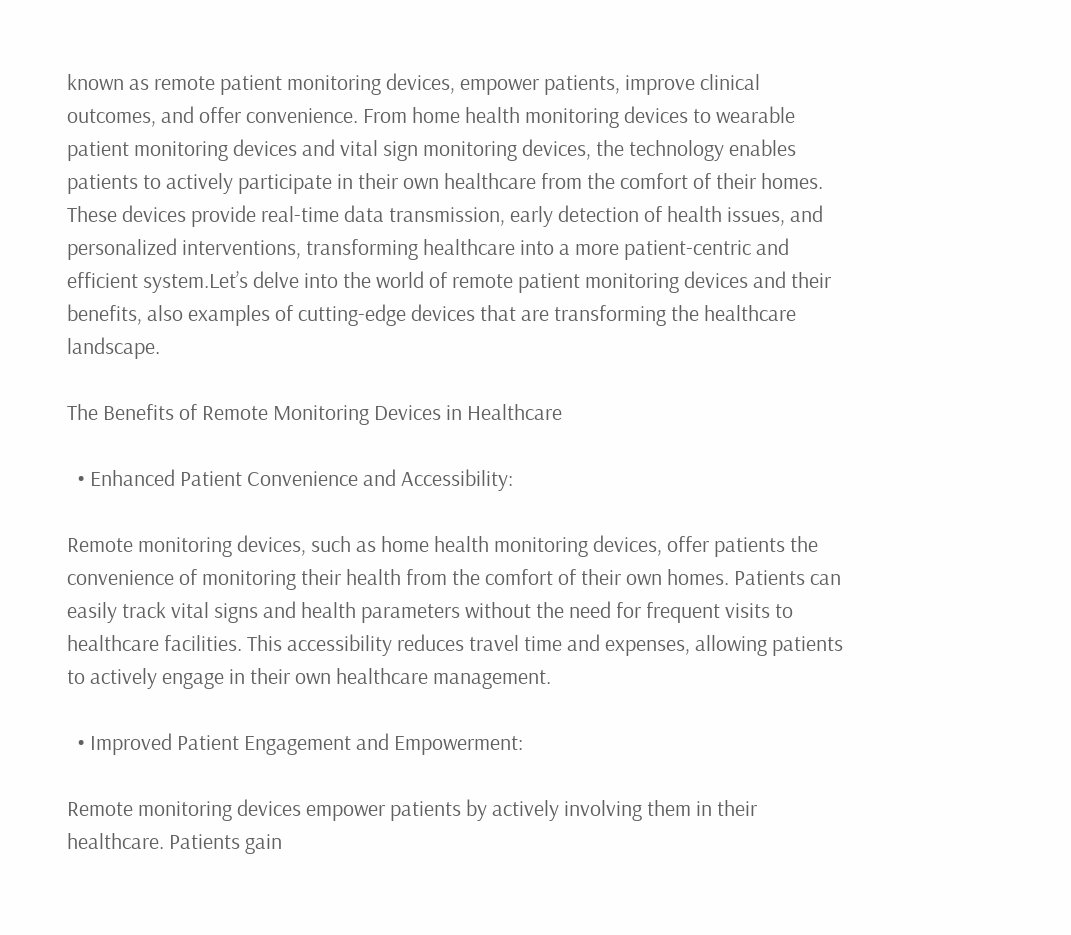known as remote patient monitoring devices, empower patients, improve clinical outcomes, and offer convenience. From home health monitoring devices to wearable patient monitoring devices and vital sign monitoring devices, the technology enables patients to actively participate in their own healthcare from the comfort of their homes. These devices provide real-time data transmission, early detection of health issues, and personalized interventions, transforming healthcare into a more patient-centric and efficient system.Let’s delve into the world of remote patient monitoring devices and their  benefits, also examples of cutting-edge devices that are transforming the healthcare landscape.

The Benefits of Remote Monitoring Devices in Healthcare

  • Enhanced Patient Convenience and Accessibility:

Remote monitoring devices, such as home health monitoring devices, offer patients the convenience of monitoring their health from the comfort of their own homes. Patients can easily track vital signs and health parameters without the need for frequent visits to healthcare facilities. This accessibility reduces travel time and expenses, allowing patients to actively engage in their own healthcare management.

  • Improved Patient Engagement and Empowerment:

Remote monitoring devices empower patients by actively involving them in their healthcare. Patients gain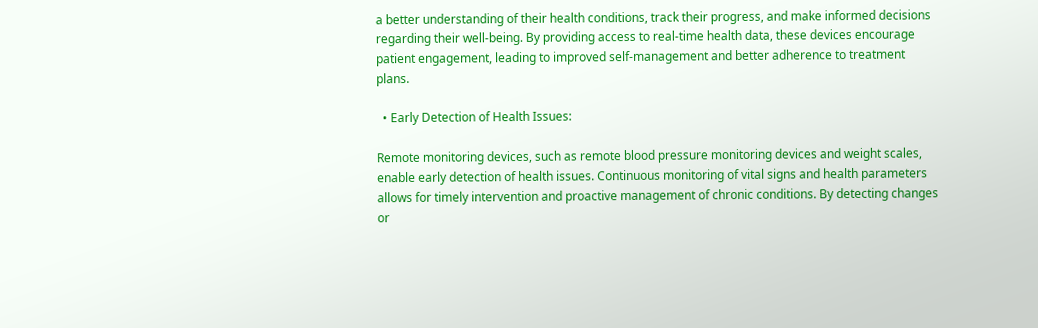a better understanding of their health conditions, track their progress, and make informed decisions regarding their well-being. By providing access to real-time health data, these devices encourage patient engagement, leading to improved self-management and better adherence to treatment plans.

  • Early Detection of Health Issues:

Remote monitoring devices, such as remote blood pressure monitoring devices and weight scales, enable early detection of health issues. Continuous monitoring of vital signs and health parameters allows for timely intervention and proactive management of chronic conditions. By detecting changes or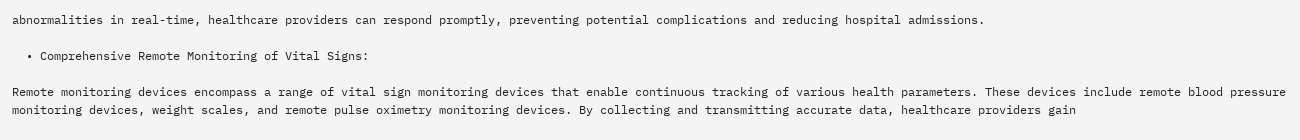abnormalities in real-time, healthcare providers can respond promptly, preventing potential complications and reducing hospital admissions.

  • Comprehensive Remote Monitoring of Vital Signs:

Remote monitoring devices encompass a range of vital sign monitoring devices that enable continuous tracking of various health parameters. These devices include remote blood pressure monitoring devices, weight scales, and remote pulse oximetry monitoring devices. By collecting and transmitting accurate data, healthcare providers gain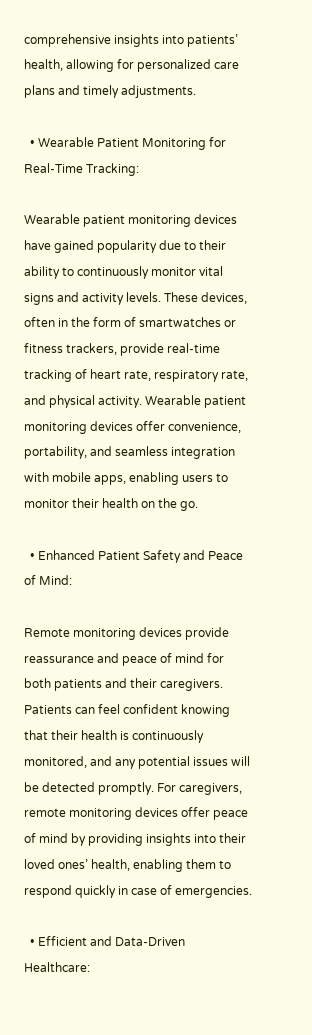comprehensive insights into patients’ health, allowing for personalized care plans and timely adjustments.

  • Wearable Patient Monitoring for Real-Time Tracking:

Wearable patient monitoring devices have gained popularity due to their ability to continuously monitor vital signs and activity levels. These devices, often in the form of smartwatches or fitness trackers, provide real-time tracking of heart rate, respiratory rate, and physical activity. Wearable patient monitoring devices offer convenience, portability, and seamless integration with mobile apps, enabling users to monitor their health on the go.

  • Enhanced Patient Safety and Peace of Mind:

Remote monitoring devices provide reassurance and peace of mind for both patients and their caregivers. Patients can feel confident knowing that their health is continuously monitored, and any potential issues will be detected promptly. For caregivers, remote monitoring devices offer peace of mind by providing insights into their loved ones’ health, enabling them to respond quickly in case of emergencies.

  • Efficient and Data-Driven Healthcare: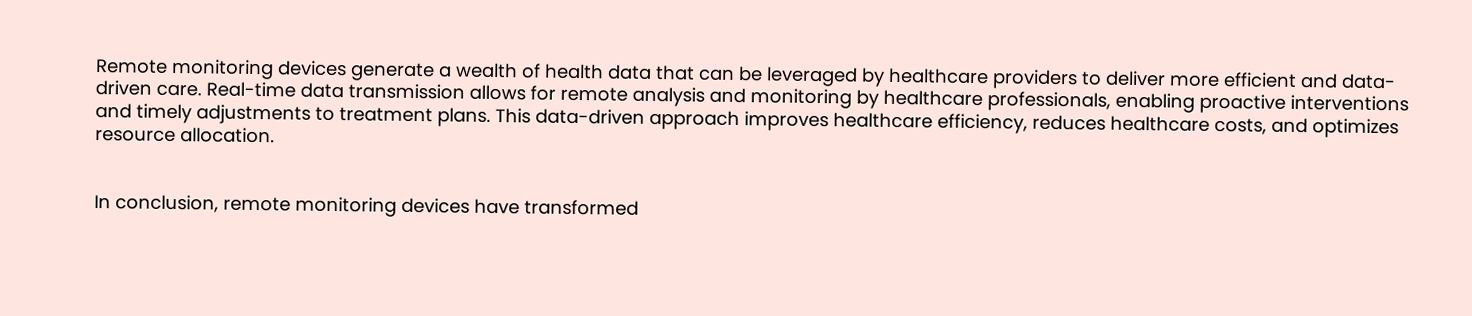Remote monitoring devices generate a wealth of health data that can be leveraged by healthcare providers to deliver more efficient and data-driven care. Real-time data transmission allows for remote analysis and monitoring by healthcare professionals, enabling proactive interventions and timely adjustments to treatment plans. This data-driven approach improves healthcare efficiency, reduces healthcare costs, and optimizes resource allocation.


In conclusion, remote monitoring devices have transformed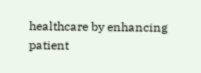healthcare by enhancing patient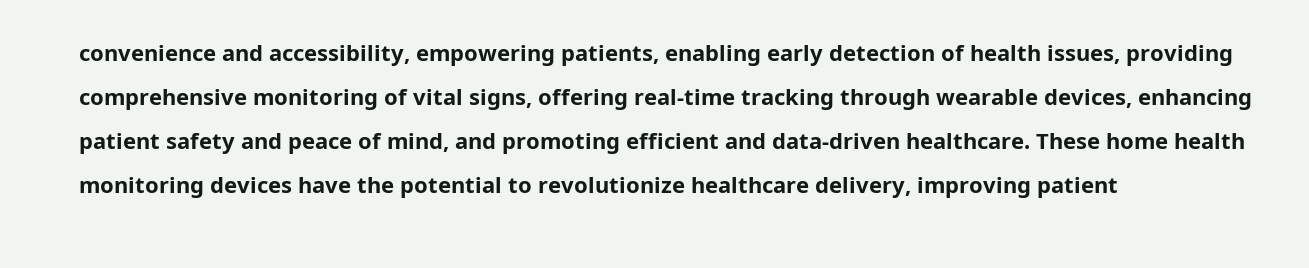convenience and accessibility, empowering patients, enabling early detection of health issues, providing comprehensive monitoring of vital signs, offering real-time tracking through wearable devices, enhancing patient safety and peace of mind, and promoting efficient and data-driven healthcare. These home health monitoring devices have the potential to revolutionize healthcare delivery, improving patient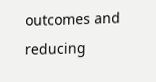outcomes and reducing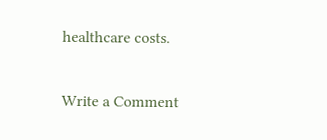healthcare costs.

Write a Comment